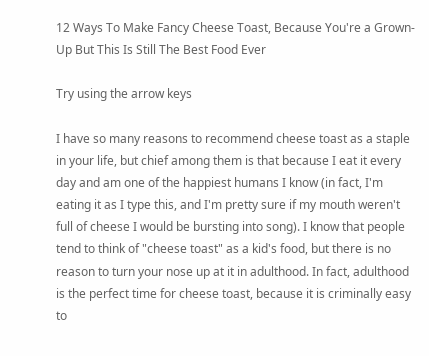12 Ways To Make Fancy Cheese Toast, Because You're a Grown-Up But This Is Still The Best Food Ever

Try using the arrow keys

I have so many reasons to recommend cheese toast as a staple in your life, but chief among them is that because I eat it every day and am one of the happiest humans I know (in fact, I'm eating it as I type this, and I'm pretty sure if my mouth weren't full of cheese I would be bursting into song). I know that people tend to think of "cheese toast" as a kid's food, but there is no reason to turn your nose up at it in adulthood. In fact, adulthood is the perfect time for cheese toast, because it is criminally easy to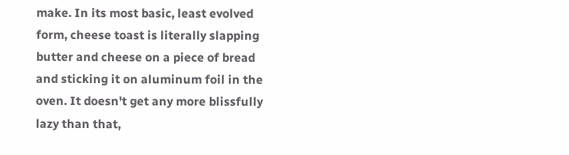make. In its most basic, least evolved form, cheese toast is literally slapping butter and cheese on a piece of bread and sticking it on aluminum foil in the oven. It doesn't get any more blissfully lazy than that,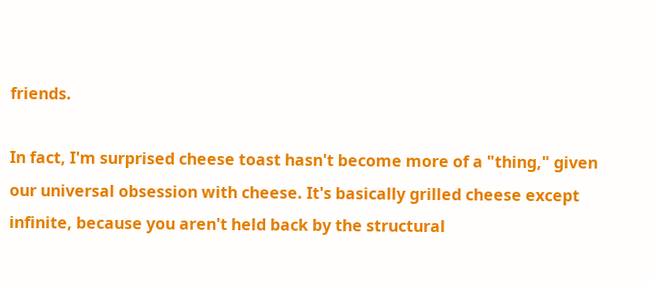friends.

In fact, I'm surprised cheese toast hasn't become more of a "thing," given our universal obsession with cheese. It's basically grilled cheese except infinite, because you aren't held back by the structural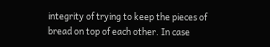integrity of trying to keep the pieces of bread on top of each other. In case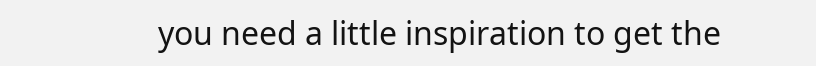you need a little inspiration to get the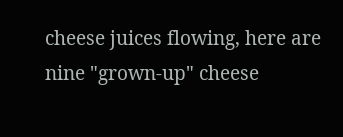cheese juices flowing, here are nine "grown-up" cheese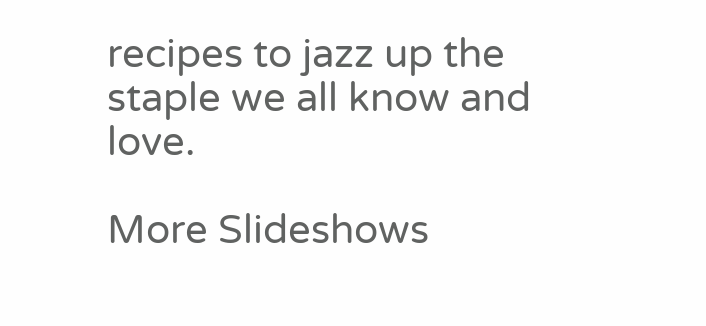recipes to jazz up the staple we all know and love.

More Slideshows